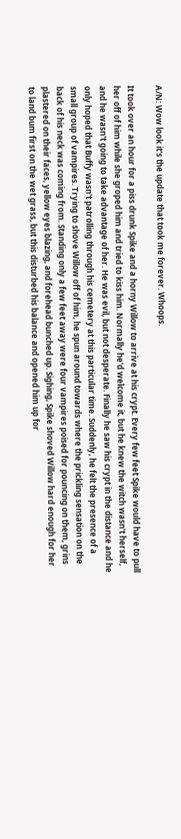A/N: Wow look it's the update that took me forever. Whoops.

It took over an hour for a piss drunk Spike and a horny Willow to arrive at his crypt. Every few feet Spike would have to pull her off of him while she groped him and tried to kiss him. Normally he'd welcome it, but he knew the witch wasn't herself, and he wasn't going to take advantage of her. He was evil, but not desperate. Finally he saw his crypt in the distance and he only hoped that Buffy wasn't patrolling through his cemetery at this particular time. Suddenly, he felt the presence of a small group of vampires. Trying to shove Willow off of him, he spun around towards where the prickling sensation on the back of his neck was coming from. Standing only a few feet away were four vampires poised for pouncing on them, grins plastered on their faces, yellow eyes blazing, and forehead bunched up. Sighing, Spike shoved Willow hard enough for her to land bum first on the wet grass, but this disturbed his balance and opened him up for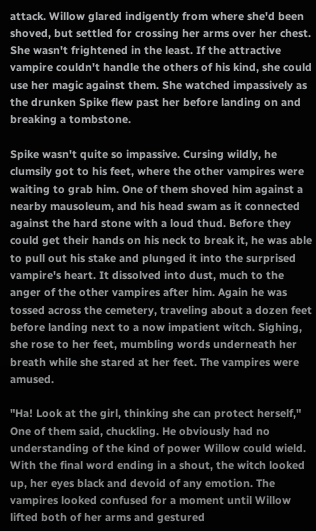attack. Willow glared indigently from where she'd been shoved, but settled for crossing her arms over her chest. She wasn't frightened in the least. If the attractive vampire couldn't handle the others of his kind, she could use her magic against them. She watched impassively as the drunken Spike flew past her before landing on and breaking a tombstone.

Spike wasn't quite so impassive. Cursing wildly, he clumsily got to his feet, where the other vampires were waiting to grab him. One of them shoved him against a nearby mausoleum, and his head swam as it connected against the hard stone with a loud thud. Before they could get their hands on his neck to break it, he was able to pull out his stake and plunged it into the surprised vampire's heart. It dissolved into dust, much to the anger of the other vampires after him. Again he was tossed across the cemetery, traveling about a dozen feet before landing next to a now impatient witch. Sighing, she rose to her feet, mumbling words underneath her breath while she stared at her feet. The vampires were amused.

"Ha! Look at the girl, thinking she can protect herself," One of them said, chuckling. He obviously had no understanding of the kind of power Willow could wield. With the final word ending in a shout, the witch looked up, her eyes black and devoid of any emotion. The vampires looked confused for a moment until Willow lifted both of her arms and gestured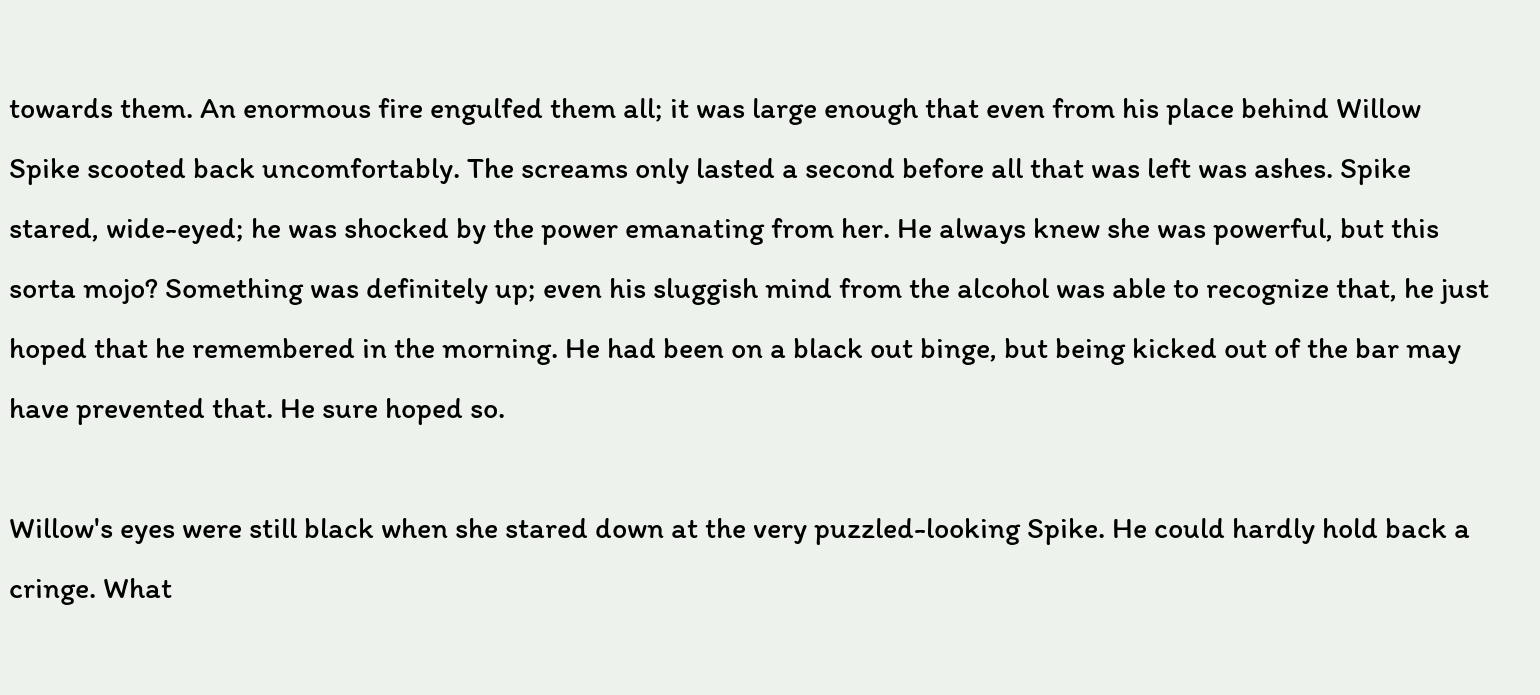towards them. An enormous fire engulfed them all; it was large enough that even from his place behind Willow Spike scooted back uncomfortably. The screams only lasted a second before all that was left was ashes. Spike stared, wide-eyed; he was shocked by the power emanating from her. He always knew she was powerful, but this sorta mojo? Something was definitely up; even his sluggish mind from the alcohol was able to recognize that, he just hoped that he remembered in the morning. He had been on a black out binge, but being kicked out of the bar may have prevented that. He sure hoped so.

Willow's eyes were still black when she stared down at the very puzzled-looking Spike. He could hardly hold back a cringe. What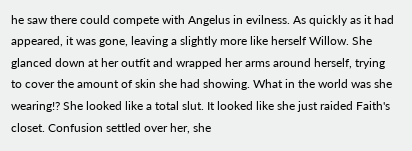he saw there could compete with Angelus in evilness. As quickly as it had appeared, it was gone, leaving a slightly more like herself Willow. She glanced down at her outfit and wrapped her arms around herself, trying to cover the amount of skin she had showing. What in the world was she wearing!? She looked like a total slut. It looked like she just raided Faith's closet. Confusion settled over her, she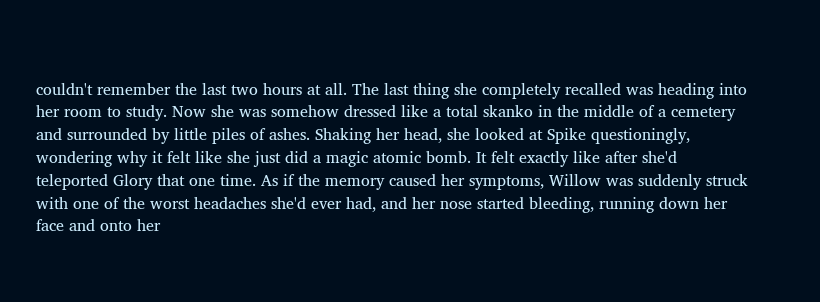couldn't remember the last two hours at all. The last thing she completely recalled was heading into her room to study. Now she was somehow dressed like a total skanko in the middle of a cemetery and surrounded by little piles of ashes. Shaking her head, she looked at Spike questioningly, wondering why it felt like she just did a magic atomic bomb. It felt exactly like after she'd teleported Glory that one time. As if the memory caused her symptoms, Willow was suddenly struck with one of the worst headaches she'd ever had, and her nose started bleeding, running down her face and onto her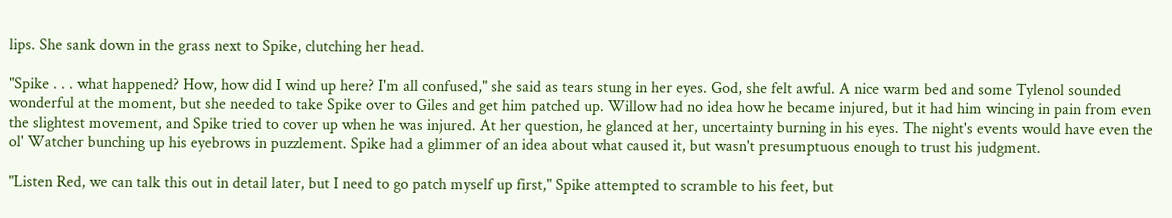lips. She sank down in the grass next to Spike, clutching her head.

"Spike . . . what happened? How, how did I wind up here? I'm all confused," she said as tears stung in her eyes. God, she felt awful. A nice warm bed and some Tylenol sounded wonderful at the moment, but she needed to take Spike over to Giles and get him patched up. Willow had no idea how he became injured, but it had him wincing in pain from even the slightest movement, and Spike tried to cover up when he was injured. At her question, he glanced at her, uncertainty burning in his eyes. The night's events would have even the ol' Watcher bunching up his eyebrows in puzzlement. Spike had a glimmer of an idea about what caused it, but wasn't presumptuous enough to trust his judgment.

"Listen Red, we can talk this out in detail later, but I need to go patch myself up first," Spike attempted to scramble to his feet, but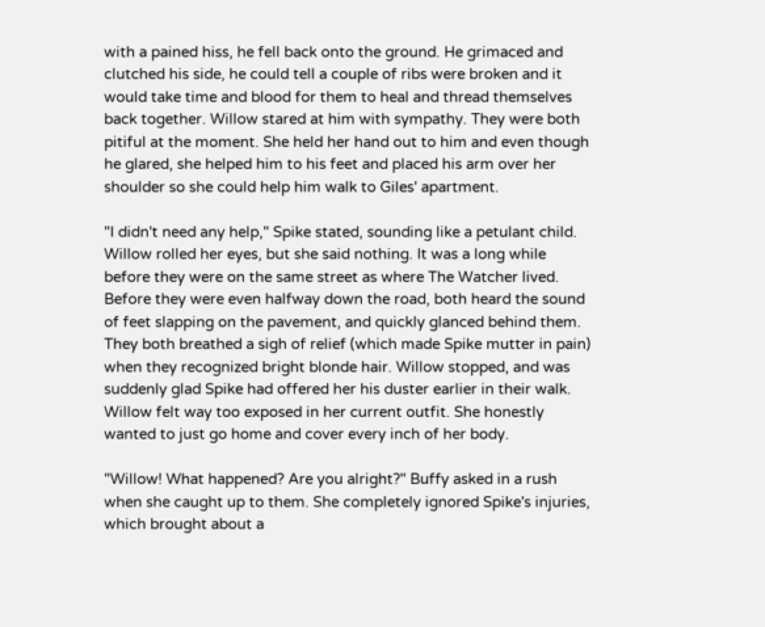with a pained hiss, he fell back onto the ground. He grimaced and clutched his side, he could tell a couple of ribs were broken and it would take time and blood for them to heal and thread themselves back together. Willow stared at him with sympathy. They were both pitiful at the moment. She held her hand out to him and even though he glared, she helped him to his feet and placed his arm over her shoulder so she could help him walk to Giles' apartment.

"I didn't need any help," Spike stated, sounding like a petulant child. Willow rolled her eyes, but she said nothing. It was a long while before they were on the same street as where The Watcher lived. Before they were even halfway down the road, both heard the sound of feet slapping on the pavement, and quickly glanced behind them. They both breathed a sigh of relief (which made Spike mutter in pain) when they recognized bright blonde hair. Willow stopped, and was suddenly glad Spike had offered her his duster earlier in their walk. Willow felt way too exposed in her current outfit. She honestly wanted to just go home and cover every inch of her body.

"Willow! What happened? Are you alright?" Buffy asked in a rush when she caught up to them. She completely ignored Spike's injuries, which brought about a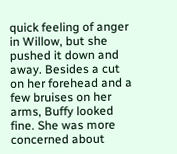quick feeling of anger in Willow, but she pushed it down and away. Besides a cut on her forehead and a few bruises on her arms, Buffy looked fine. She was more concerned about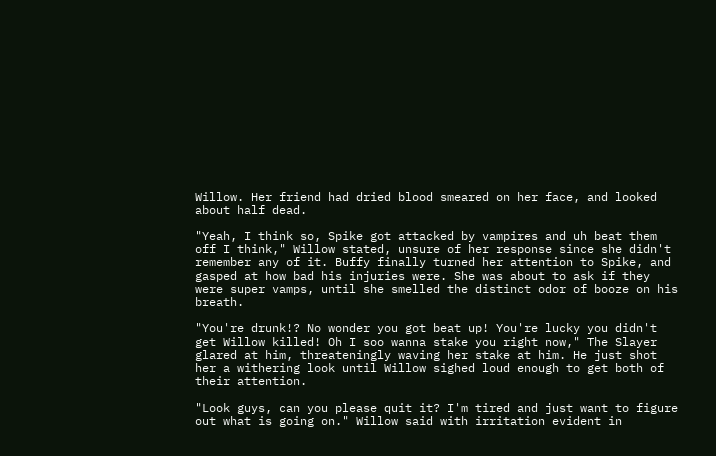Willow. Her friend had dried blood smeared on her face, and looked about half dead.

"Yeah, I think so, Spike got attacked by vampires and uh beat them off I think," Willow stated, unsure of her response since she didn't remember any of it. Buffy finally turned her attention to Spike, and gasped at how bad his injuries were. She was about to ask if they were super vamps, until she smelled the distinct odor of booze on his breath.

"You're drunk!? No wonder you got beat up! You're lucky you didn't get Willow killed! Oh I soo wanna stake you right now," The Slayer glared at him, threateningly waving her stake at him. He just shot her a withering look until Willow sighed loud enough to get both of their attention.

"Look guys, can you please quit it? I'm tired and just want to figure out what is going on." Willow said with irritation evident in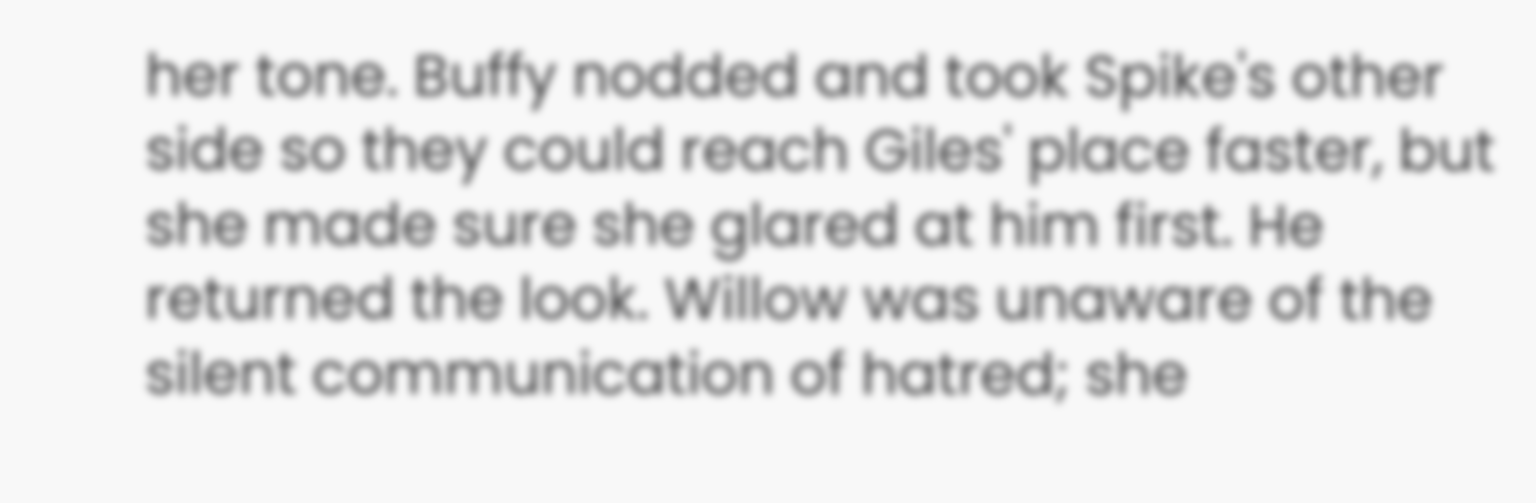her tone. Buffy nodded and took Spike's other side so they could reach Giles' place faster, but she made sure she glared at him first. He returned the look. Willow was unaware of the silent communication of hatred; she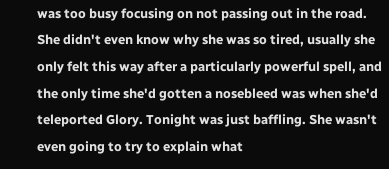was too busy focusing on not passing out in the road. She didn't even know why she was so tired, usually she only felt this way after a particularly powerful spell, and the only time she'd gotten a nosebleed was when she'd teleported Glory. Tonight was just baffling. She wasn't even going to try to explain what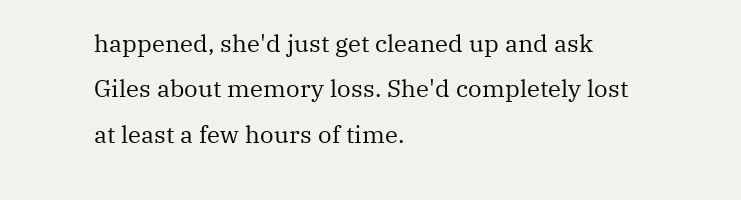happened, she'd just get cleaned up and ask Giles about memory loss. She'd completely lost at least a few hours of time.